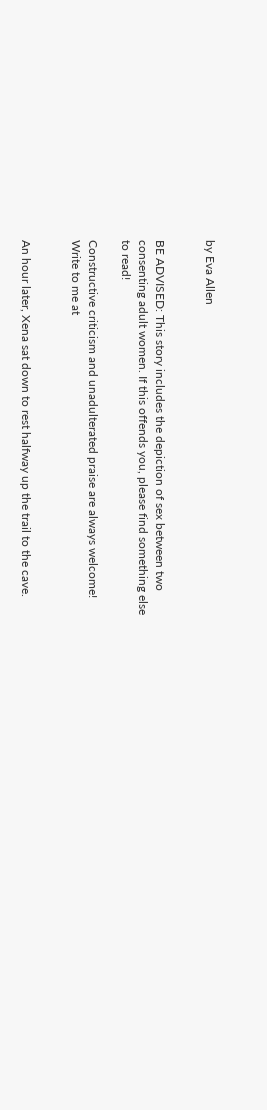by Eva Allen


BE ADVISED: This story includes the depiction of sex between two
consenting adult women. If this offends you, please find something else
to read!

Constructive criticism and unadulterated praise are always welcome!
Write to me at


An hour later, Xena sat down to rest halfway up the trail to the cave.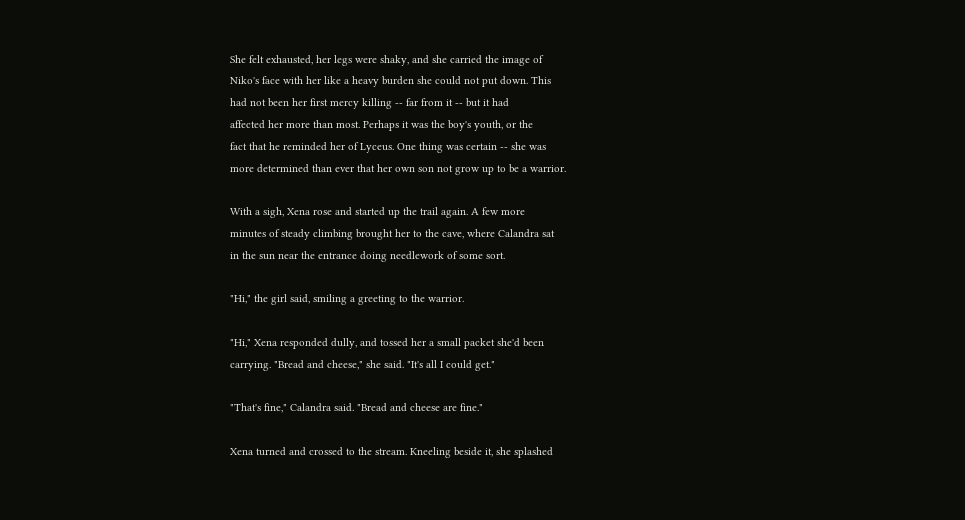She felt exhausted, her legs were shaky, and she carried the image of
Niko's face with her like a heavy burden she could not put down. This
had not been her first mercy killing -- far from it -- but it had
affected her more than most. Perhaps it was the boy's youth, or the
fact that he reminded her of Lyceus. One thing was certain -- she was
more determined than ever that her own son not grow up to be a warrior.

With a sigh, Xena rose and started up the trail again. A few more
minutes of steady climbing brought her to the cave, where Calandra sat
in the sun near the entrance doing needlework of some sort.

"Hi," the girl said, smiling a greeting to the warrior.

"Hi," Xena responded dully, and tossed her a small packet she'd been
carrying. "Bread and cheese," she said. "It's all I could get."

"That's fine," Calandra said. "Bread and cheese are fine."

Xena turned and crossed to the stream. Kneeling beside it, she splashed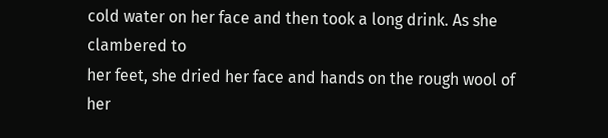cold water on her face and then took a long drink. As she clambered to
her feet, she dried her face and hands on the rough wool of her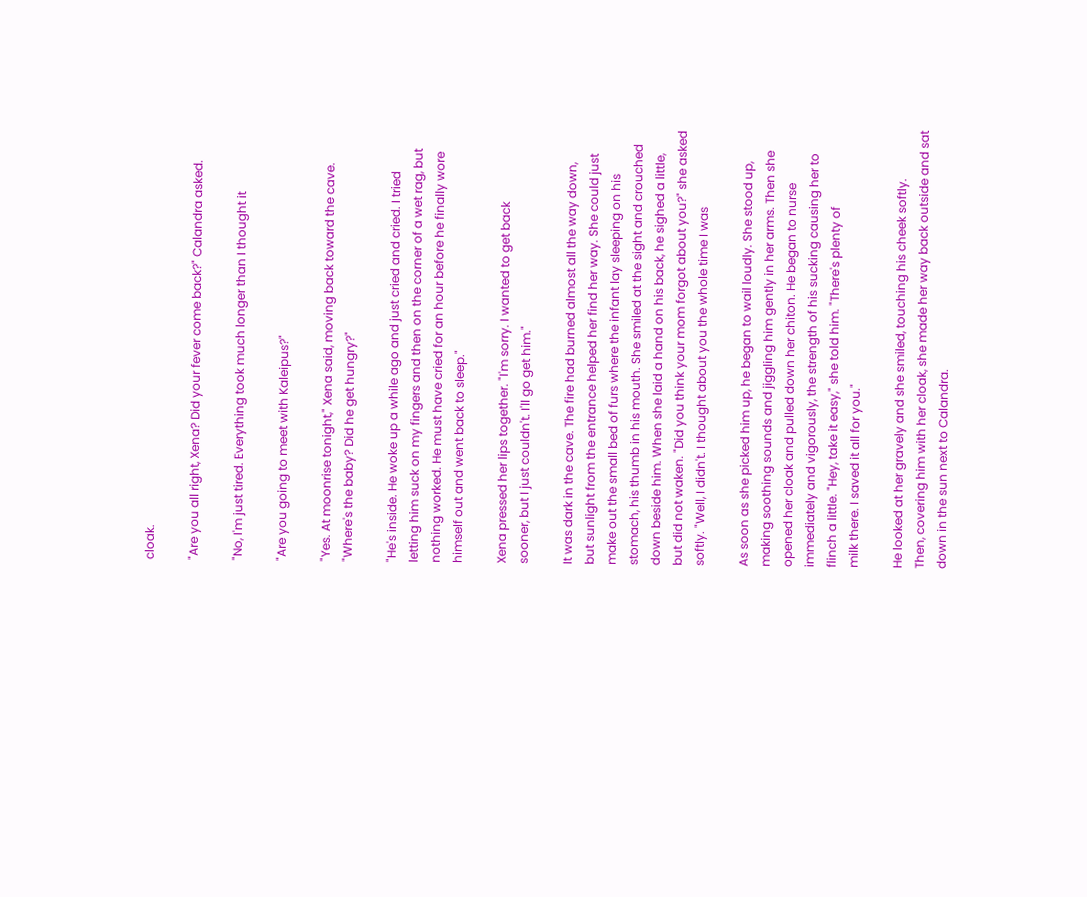cloak.

"Are you all right, Xena? Did your fever come back?" Calandra asked.

"No, I'm just tired. Everything took much longer than I thought it

"Are you going to meet with Kaleipus?"

"Yes. At moonrise tonight," Xena said, moving back toward the cave.
"Where's the baby? Did he get hungry?"

"He's inside. He woke up a while ago and just cried and cried. I tried
letting him suck on my fingers and then on the corner of a wet rag, but
nothing worked. He must have cried for an hour before he finally wore
himself out and went back to sleep."

Xena pressed her lips together. "I'm sorry. I wanted to get back
sooner, but I just couldn't. I'll go get him."

It was dark in the cave. The fire had burned almost all the way down,
but sunlight from the entrance helped her find her way. She could just
make out the small bed of furs where the infant lay sleeping on his
stomach, his thumb in his mouth. She smiled at the sight and crouched
down beside him. When she laid a hand on his back, he sighed a little,
but did not waken. "Did you think your mom forgot about you?" she asked
softly. "Well, I didn't. I thought about you the whole time I was

As soon as she picked him up, he began to wail loudly. She stood up,
making soothing sounds and jiggling him gently in her arms. Then she
opened her cloak and pulled down her chiton. He began to nurse
immediately and vigorously, the strength of his sucking causing her to
flinch a little. "Hey, take it easy," she told him. "There's plenty of
milk there. I saved it all for you."

He looked at her gravely and she smiled, touching his cheek softly.
Then, covering him with her cloak, she made her way back outside and sat
down in the sun next to Calandra.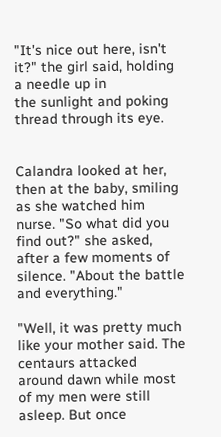"It's nice out here, isn't it?" the girl said, holding a needle up in
the sunlight and poking thread through its eye.


Calandra looked at her, then at the baby, smiling as she watched him
nurse. "So what did you find out?" she asked, after a few moments of
silence. "About the battle and everything."

"Well, it was pretty much like your mother said. The centaurs attacked
around dawn while most of my men were still asleep. But once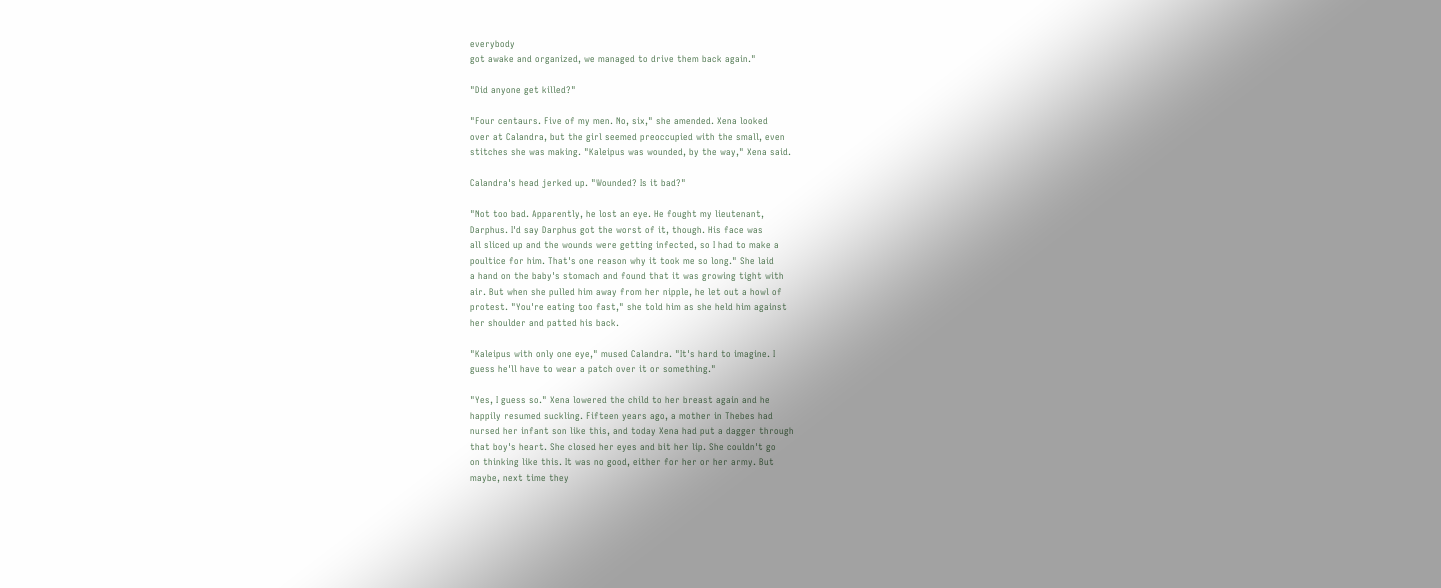everybody
got awake and organized, we managed to drive them back again."

"Did anyone get killed?"

"Four centaurs. Five of my men. No, six," she amended. Xena looked
over at Calandra, but the girl seemed preoccupied with the small, even
stitches she was making. "Kaleipus was wounded, by the way," Xena said.

Calandra's head jerked up. "Wounded? Is it bad?"

"Not too bad. Apparently, he lost an eye. He fought my lieutenant,
Darphus. I'd say Darphus got the worst of it, though. His face was
all sliced up and the wounds were getting infected, so I had to make a
poultice for him. That's one reason why it took me so long." She laid
a hand on the baby's stomach and found that it was growing tight with
air. But when she pulled him away from her nipple, he let out a howl of
protest. "You're eating too fast," she told him as she held him against
her shoulder and patted his back.

"Kaleipus with only one eye," mused Calandra. "It's hard to imagine. I
guess he'll have to wear a patch over it or something."

"Yes, I guess so." Xena lowered the child to her breast again and he
happily resumed suckling. Fifteen years ago, a mother in Thebes had
nursed her infant son like this, and today Xena had put a dagger through
that boy's heart. She closed her eyes and bit her lip. She couldn't go
on thinking like this. It was no good, either for her or her army. But
maybe, next time they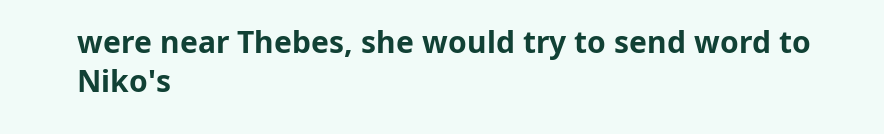were near Thebes, she would try to send word to
Niko's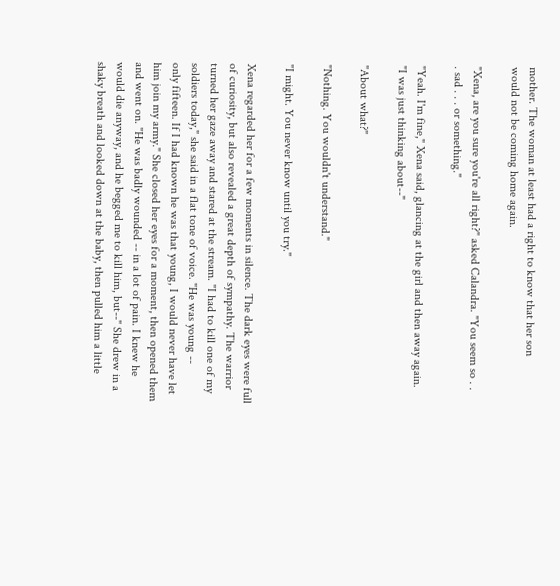mother. The woman at least had a right to know that her son
would not be coming home again.

"Xena, are you sure you're all right?" asked Calandra. "You seem so . .
. sad . . . or something."

"Yeah. I'm fine," Xena said, glancing at the girl and then away again.
"I was just thinking about--"

"About what?"

"Nothing. You wouldn't understand."

"I might. You never know until you try."

Xena regarded her for a few moments in silence. The dark eyes were full
of curiosity, but also revealed a great depth of sympathy. The warrior
turned her gaze away and stared at the stream. "I had to kill one of my
soldiers today," she said in a flat tone of voice. "He was young --
only fifteen. If I had known he was that young, I would never have let
him join my army." She closed her eyes for a moment, then opened them
and went on. "He was badly wounded -- in a lot of pain. I knew he
would die anyway, and he begged me to kill him, but--" She drew in a
shaky breath and looked down at the baby, then pulled him a little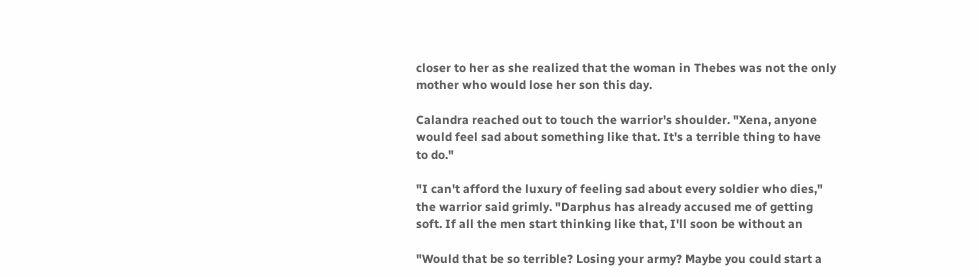closer to her as she realized that the woman in Thebes was not the only
mother who would lose her son this day.

Calandra reached out to touch the warrior's shoulder. "Xena, anyone
would feel sad about something like that. It's a terrible thing to have
to do."

"I can't afford the luxury of feeling sad about every soldier who dies,"
the warrior said grimly. "Darphus has already accused me of getting
soft. If all the men start thinking like that, I'll soon be without an

"Would that be so terrible? Losing your army? Maybe you could start a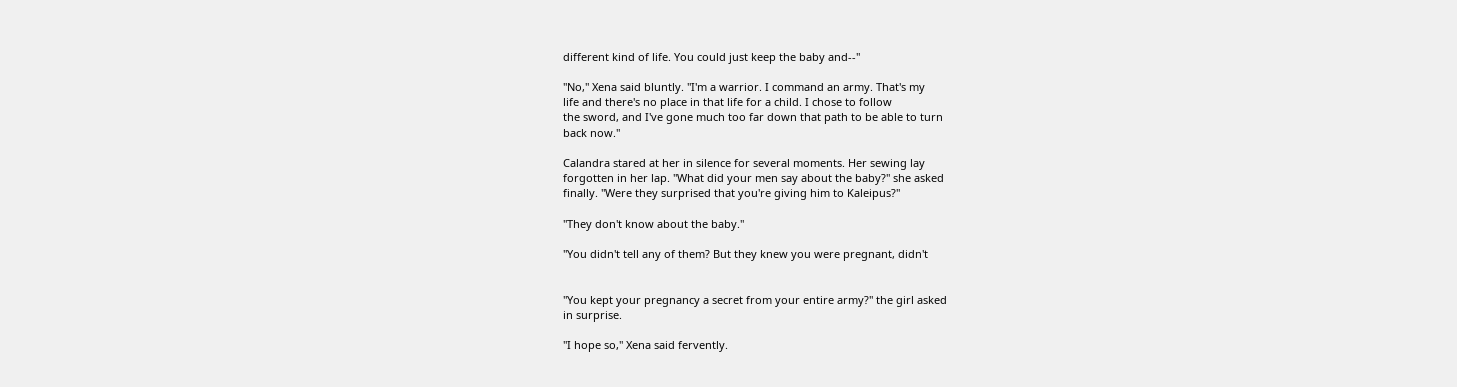different kind of life. You could just keep the baby and--"

"No," Xena said bluntly. "I'm a warrior. I command an army. That's my
life and there's no place in that life for a child. I chose to follow
the sword, and I've gone much too far down that path to be able to turn
back now."

Calandra stared at her in silence for several moments. Her sewing lay
forgotten in her lap. "What did your men say about the baby?" she asked
finally. "Were they surprised that you're giving him to Kaleipus?"

"They don't know about the baby."

"You didn't tell any of them? But they knew you were pregnant, didn't


"You kept your pregnancy a secret from your entire army?" the girl asked
in surprise.

"I hope so," Xena said fervently.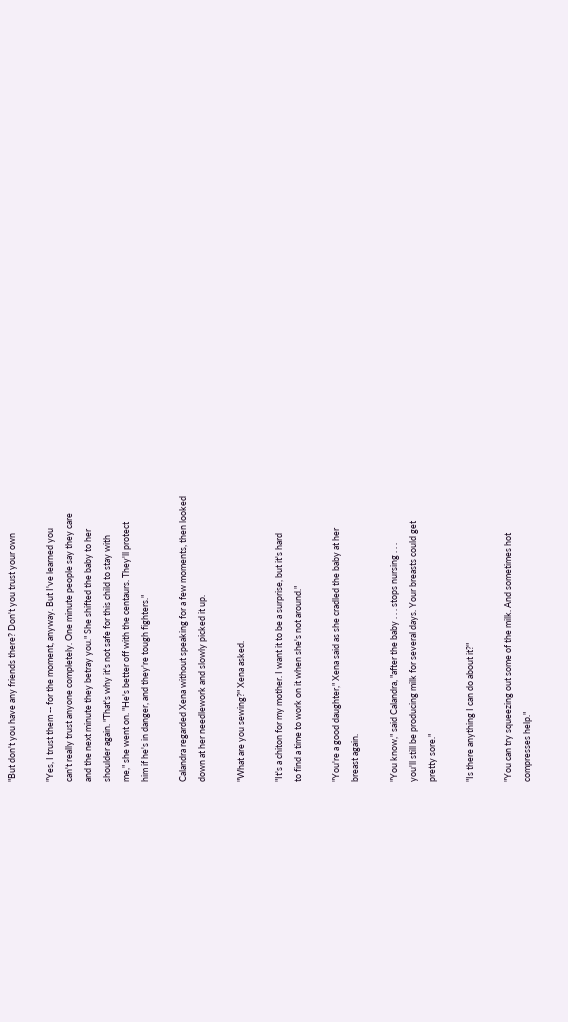"But don't you have any friends there? Don't you trust your own

"Yes, I trust them -- for the moment, anyway. But I've learned you
can't really trust anyone completely. One minute people say they care
and the next minute they betray you." She shifted the baby to her
shoulder again. "That's why it's not safe for this child to stay with
me," she went on. "He's better off with the centaurs. They'll protect
him if he's in danger, and they're tough fighters."

Calandra regarded Xena without speaking for a few moments, then looked
down at her needlework and slowly picked it up.

"What are you sewing?" Xena asked.

"It's a chiton for my mother. I want it to be a surprise, but it's hard
to find a time to work on it when she's not around."

"You're a good daughter," Xena said as she cradled the baby at her
breast again.

"You know," said Calandra, "after the baby . . . stops nursing . . .
you'll still be producing milk for several days. Your breasts could get
pretty sore."

"Is there anything I can do about it?"

"You can try squeezing out some of the milk. And sometimes hot
compresses help."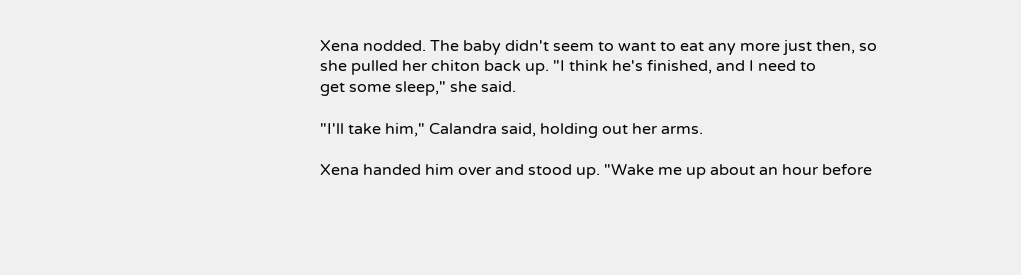Xena nodded. The baby didn't seem to want to eat any more just then, so
she pulled her chiton back up. "I think he's finished, and I need to
get some sleep," she said.

"I'll take him," Calandra said, holding out her arms.

Xena handed him over and stood up. "Wake me up about an hour before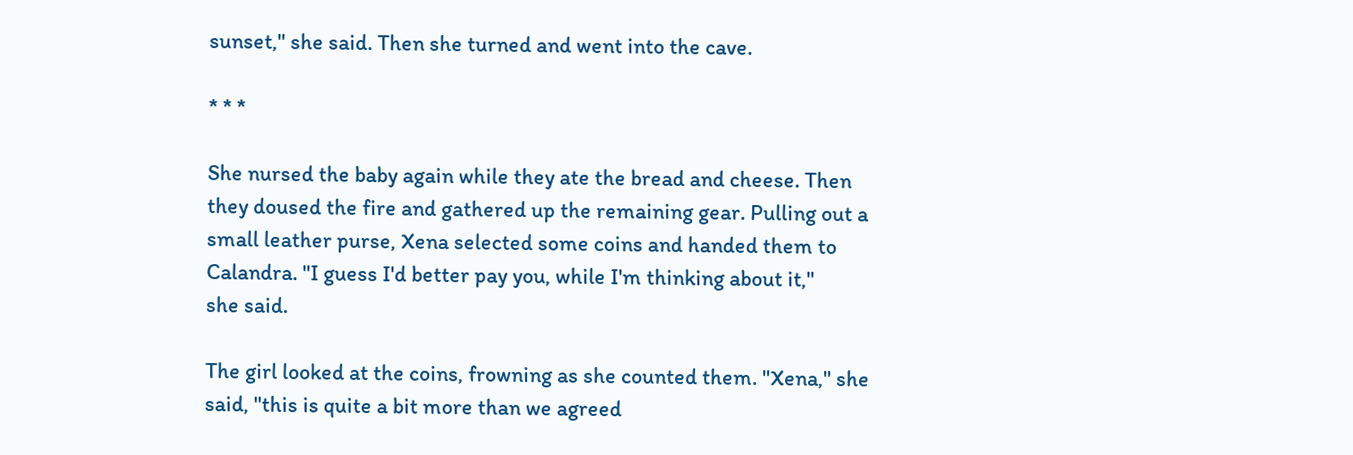sunset," she said. Then she turned and went into the cave.

* * *

She nursed the baby again while they ate the bread and cheese. Then
they doused the fire and gathered up the remaining gear. Pulling out a
small leather purse, Xena selected some coins and handed them to
Calandra. "I guess I'd better pay you, while I'm thinking about it,"
she said.

The girl looked at the coins, frowning as she counted them. "Xena," she
said, "this is quite a bit more than we agreed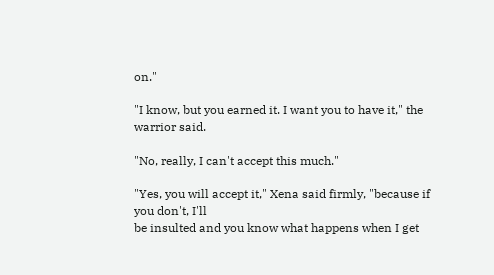on."

"I know, but you earned it. I want you to have it," the warrior said.

"No, really, I can't accept this much."

"Yes, you will accept it," Xena said firmly, "because if you don't, I'll
be insulted and you know what happens when I get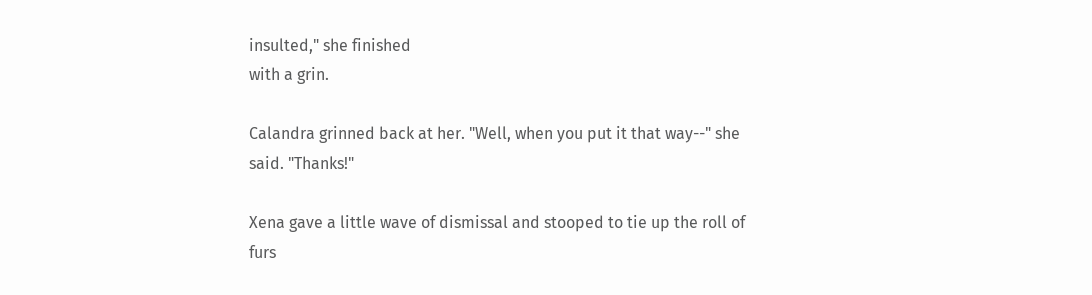insulted," she finished
with a grin.

Calandra grinned back at her. "Well, when you put it that way--" she
said. "Thanks!"

Xena gave a little wave of dismissal and stooped to tie up the roll of
furs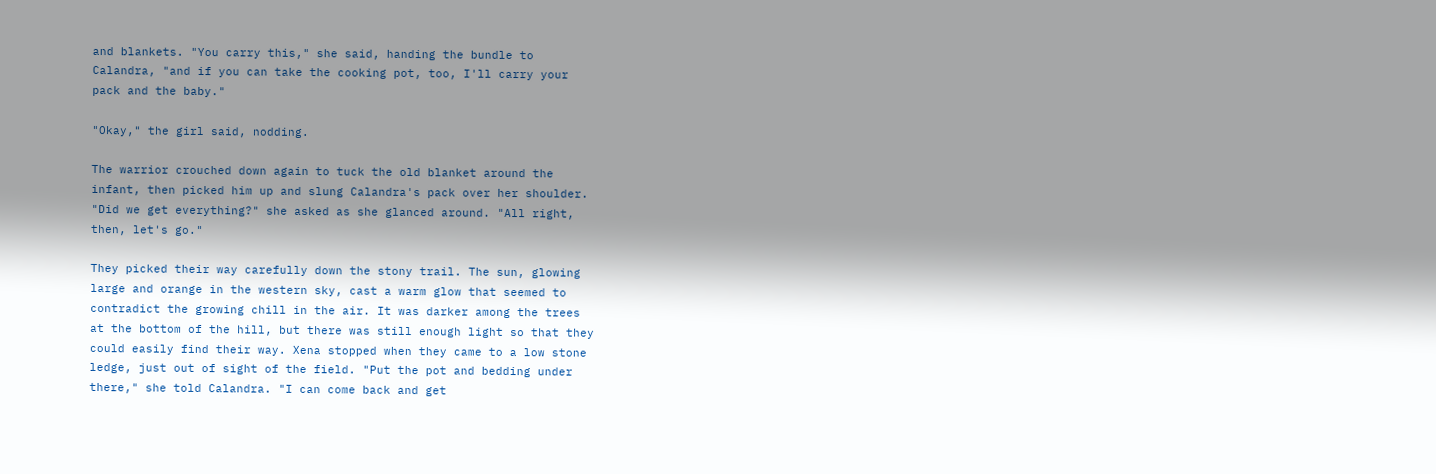and blankets. "You carry this," she said, handing the bundle to
Calandra, "and if you can take the cooking pot, too, I'll carry your
pack and the baby."

"Okay," the girl said, nodding.

The warrior crouched down again to tuck the old blanket around the
infant, then picked him up and slung Calandra's pack over her shoulder.
"Did we get everything?" she asked as she glanced around. "All right,
then, let's go."

They picked their way carefully down the stony trail. The sun, glowing
large and orange in the western sky, cast a warm glow that seemed to
contradict the growing chill in the air. It was darker among the trees
at the bottom of the hill, but there was still enough light so that they
could easily find their way. Xena stopped when they came to a low stone
ledge, just out of sight of the field. "Put the pot and bedding under
there," she told Calandra. "I can come back and get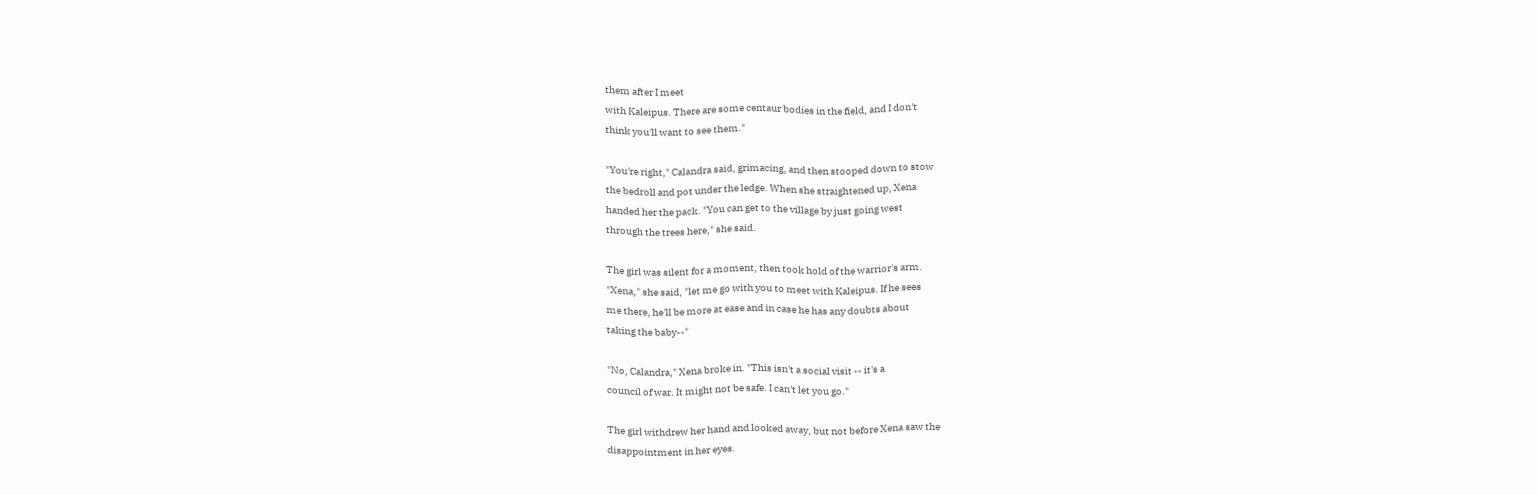them after I meet
with Kaleipus. There are some centaur bodies in the field, and I don't
think you'll want to see them."

"You're right," Calandra said, grimacing, and then stooped down to stow
the bedroll and pot under the ledge. When she straightened up, Xena
handed her the pack. "You can get to the village by just going west
through the trees here," she said.

The girl was silent for a moment, then took hold of the warrior's arm.
"Xena," she said, "let me go with you to meet with Kaleipus. If he sees
me there, he'll be more at ease and in case he has any doubts about
taking the baby--"

"No, Calandra," Xena broke in. "This isn't a social visit -- it's a
council of war. It might not be safe. I can't let you go."

The girl withdrew her hand and looked away, but not before Xena saw the
disappointment in her eyes.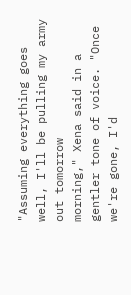"Assuming everything goes well, I'll be pulling my army out tomorrow
morning," Xena said in a gentler tone of voice. "Once we're gone, I'd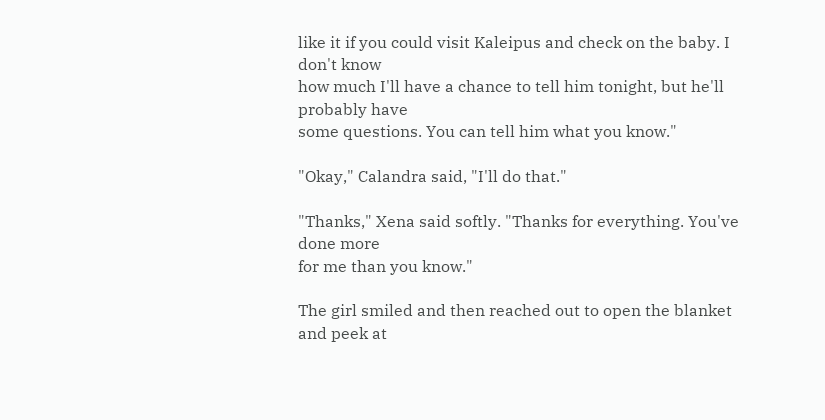like it if you could visit Kaleipus and check on the baby. I don't know
how much I'll have a chance to tell him tonight, but he'll probably have
some questions. You can tell him what you know."

"Okay," Calandra said, "I'll do that."

"Thanks," Xena said softly. "Thanks for everything. You've done more
for me than you know."

The girl smiled and then reached out to open the blanket and peek at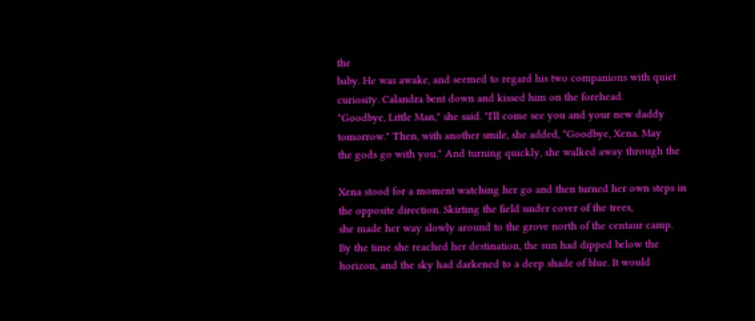the
baby. He was awake, and seemed to regard his two companions with quiet
curiosity. Calandra bent down and kissed him on the forehead.
"Goodbye, Little Man," she said. "I'll come see you and your new daddy
tomorrow." Then, with another smile, she added, "Goodbye, Xena. May
the gods go with you." And turning quickly, she walked away through the

Xena stood for a moment watching her go and then turned her own steps in
the opposite direction. Skirting the field under cover of the trees,
she made her way slowly around to the grove north of the centaur camp.
By the time she reached her destination, the sun had dipped below the
horizon, and the sky had darkened to a deep shade of blue. It would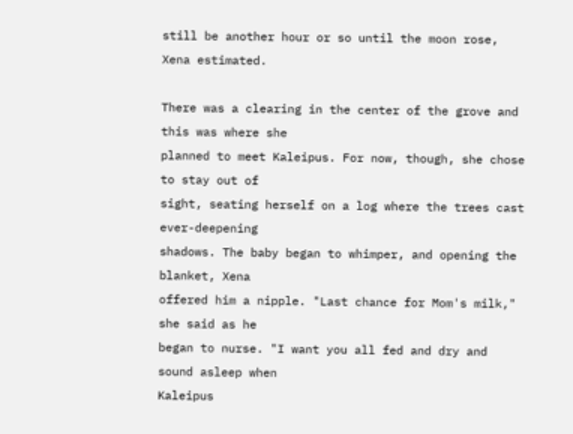still be another hour or so until the moon rose, Xena estimated.

There was a clearing in the center of the grove and this was where she
planned to meet Kaleipus. For now, though, she chose to stay out of
sight, seating herself on a log where the trees cast ever-deepening
shadows. The baby began to whimper, and opening the blanket, Xena
offered him a nipple. "Last chance for Mom's milk," she said as he
began to nurse. "I want you all fed and dry and sound asleep when
Kaleipus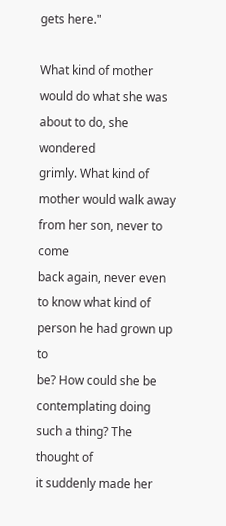gets here."

What kind of mother would do what she was about to do, she wondered
grimly. What kind of mother would walk away from her son, never to come
back again, never even to know what kind of person he had grown up to
be? How could she be contemplating doing such a thing? The thought of
it suddenly made her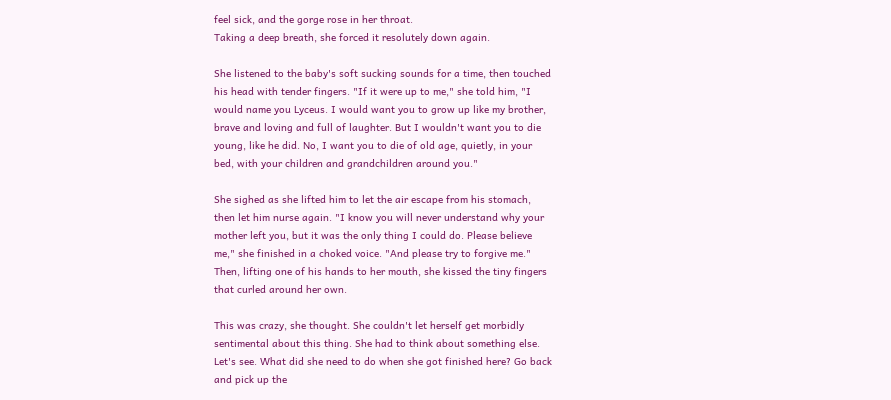feel sick, and the gorge rose in her throat.
Taking a deep breath, she forced it resolutely down again.

She listened to the baby's soft sucking sounds for a time, then touched
his head with tender fingers. "If it were up to me," she told him, "I
would name you Lyceus. I would want you to grow up like my brother,
brave and loving and full of laughter. But I wouldn't want you to die
young, like he did. No, I want you to die of old age, quietly, in your
bed, with your children and grandchildren around you."

She sighed as she lifted him to let the air escape from his stomach,
then let him nurse again. "I know you will never understand why your
mother left you, but it was the only thing I could do. Please believe
me," she finished in a choked voice. "And please try to forgive me."
Then, lifting one of his hands to her mouth, she kissed the tiny fingers
that curled around her own.

This was crazy, she thought. She couldn't let herself get morbidly
sentimental about this thing. She had to think about something else.
Let's see. What did she need to do when she got finished here? Go back
and pick up the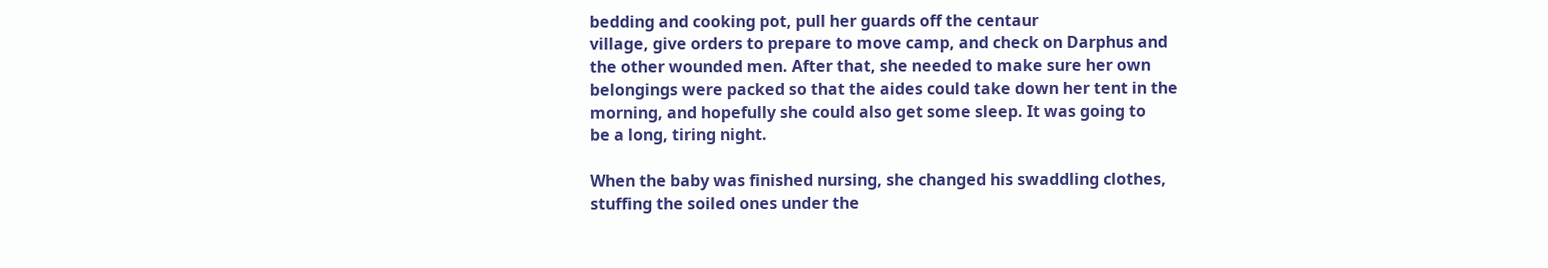bedding and cooking pot, pull her guards off the centaur
village, give orders to prepare to move camp, and check on Darphus and
the other wounded men. After that, she needed to make sure her own
belongings were packed so that the aides could take down her tent in the
morning, and hopefully she could also get some sleep. It was going to
be a long, tiring night.

When the baby was finished nursing, she changed his swaddling clothes,
stuffing the soiled ones under the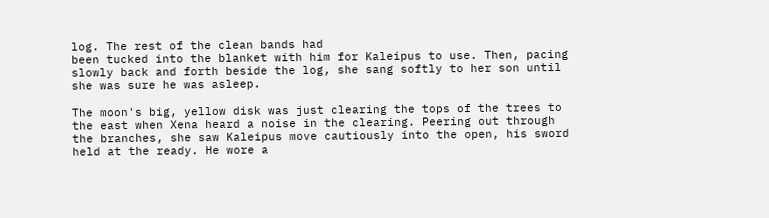log. The rest of the clean bands had
been tucked into the blanket with him for Kaleipus to use. Then, pacing
slowly back and forth beside the log, she sang softly to her son until
she was sure he was asleep.

The moon's big, yellow disk was just clearing the tops of the trees to
the east when Xena heard a noise in the clearing. Peering out through
the branches, she saw Kaleipus move cautiously into the open, his sword
held at the ready. He wore a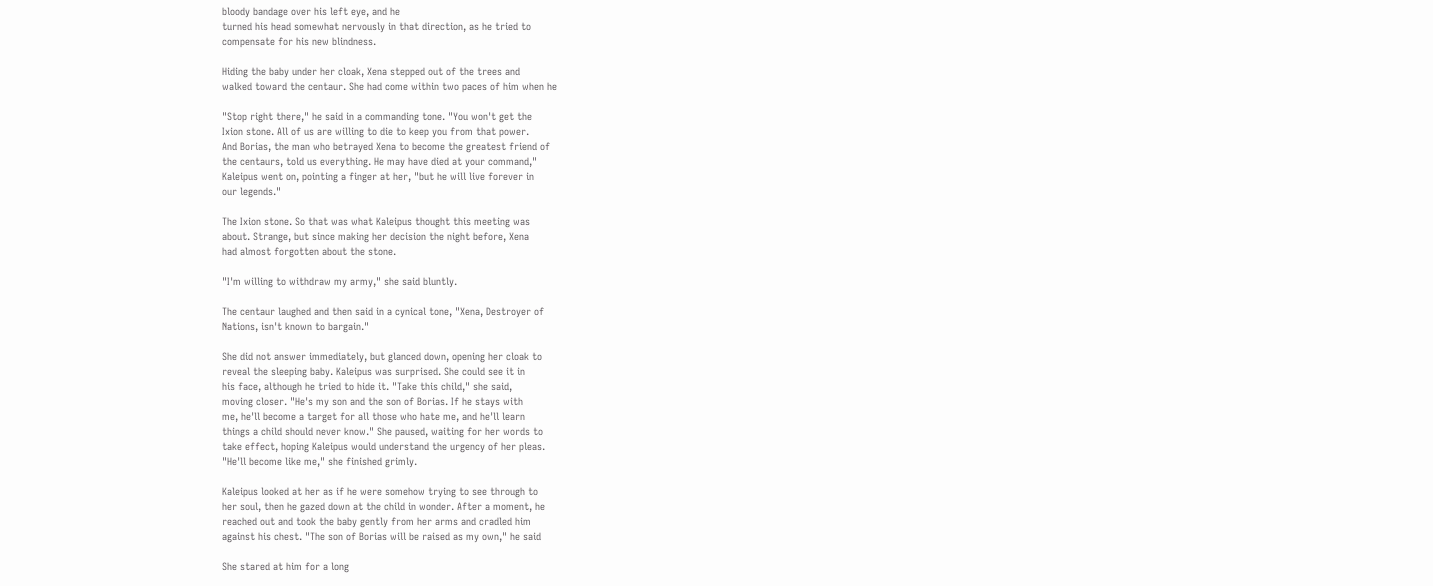bloody bandage over his left eye, and he
turned his head somewhat nervously in that direction, as he tried to
compensate for his new blindness.

Hiding the baby under her cloak, Xena stepped out of the trees and
walked toward the centaur. She had come within two paces of him when he

"Stop right there," he said in a commanding tone. "You won't get the
Ixion stone. All of us are willing to die to keep you from that power.
And Borias, the man who betrayed Xena to become the greatest friend of
the centaurs, told us everything. He may have died at your command,"
Kaleipus went on, pointing a finger at her, "but he will live forever in
our legends."

The Ixion stone. So that was what Kaleipus thought this meeting was
about. Strange, but since making her decision the night before, Xena
had almost forgotten about the stone.

"I'm willing to withdraw my army," she said bluntly.

The centaur laughed and then said in a cynical tone, "Xena, Destroyer of
Nations, isn't known to bargain."

She did not answer immediately, but glanced down, opening her cloak to
reveal the sleeping baby. Kaleipus was surprised. She could see it in
his face, although he tried to hide it. "Take this child," she said,
moving closer. "He's my son and the son of Borias. If he stays with
me, he'll become a target for all those who hate me, and he'll learn
things a child should never know." She paused, waiting for her words to
take effect, hoping Kaleipus would understand the urgency of her pleas.
"He'll become like me," she finished grimly.

Kaleipus looked at her as if he were somehow trying to see through to
her soul, then he gazed down at the child in wonder. After a moment, he
reached out and took the baby gently from her arms and cradled him
against his chest. "The son of Borias will be raised as my own," he said

She stared at him for a long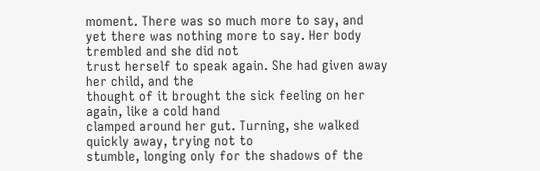moment. There was so much more to say, and
yet there was nothing more to say. Her body trembled and she did not
trust herself to speak again. She had given away her child, and the
thought of it brought the sick feeling on her again, like a cold hand
clamped around her gut. Turning, she walked quickly away, trying not to
stumble, longing only for the shadows of the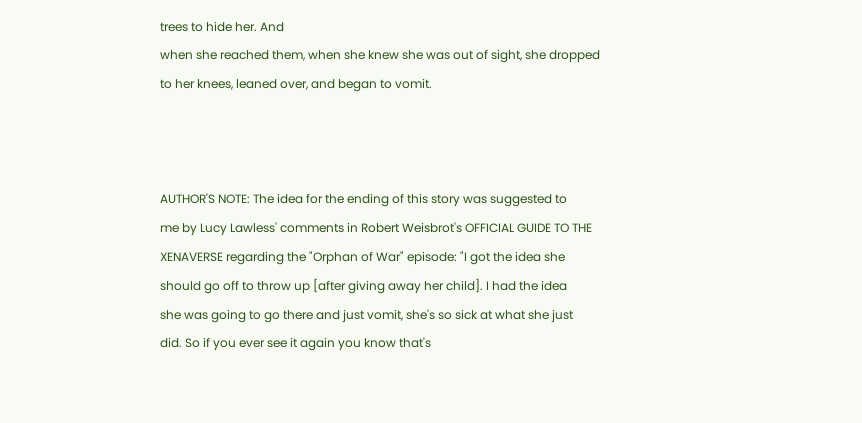trees to hide her. And
when she reached them, when she knew she was out of sight, she dropped
to her knees, leaned over, and began to vomit.



AUTHOR'S NOTE: The idea for the ending of this story was suggested to
me by Lucy Lawless' comments in Robert Weisbrot's OFFICIAL GUIDE TO THE
XENAVERSE regarding the "Orphan of War" episode: "I got the idea she
should go off to throw up [after giving away her child]. I had the idea
she was going to go there and just vomit, she's so sick at what she just
did. So if you ever see it again you know that's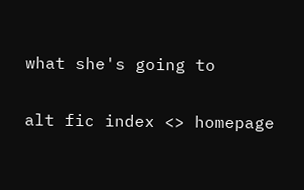what she's going to

alt fic index <> homepage